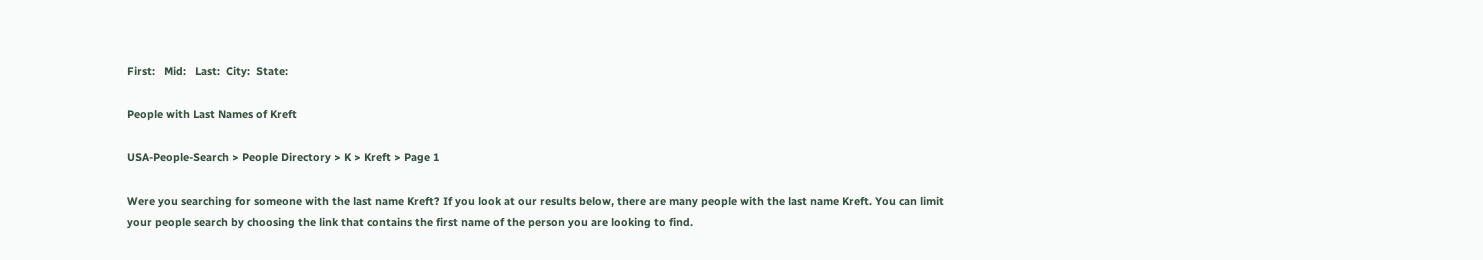First:   Mid:   Last:  City:  State:

People with Last Names of Kreft

USA-People-Search > People Directory > K > Kreft > Page 1

Were you searching for someone with the last name Kreft? If you look at our results below, there are many people with the last name Kreft. You can limit your people search by choosing the link that contains the first name of the person you are looking to find.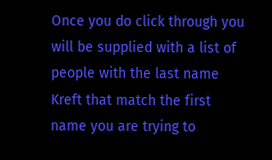Once you do click through you will be supplied with a list of people with the last name Kreft that match the first name you are trying to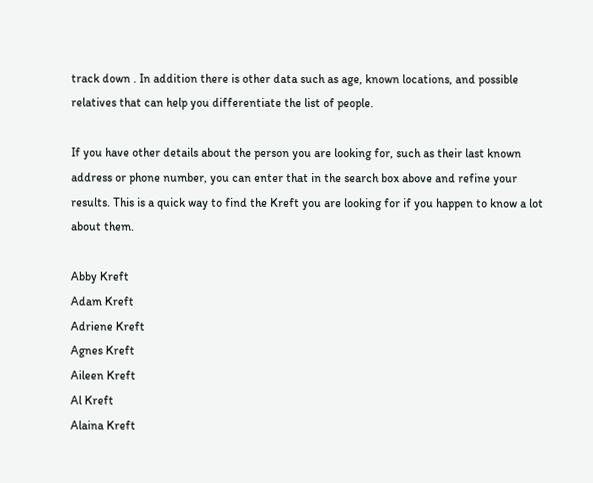track down . In addition there is other data such as age, known locations, and possible relatives that can help you differentiate the list of people.

If you have other details about the person you are looking for, such as their last known address or phone number, you can enter that in the search box above and refine your results. This is a quick way to find the Kreft you are looking for if you happen to know a lot about them.

Abby Kreft
Adam Kreft
Adriene Kreft
Agnes Kreft
Aileen Kreft
Al Kreft
Alaina Kreft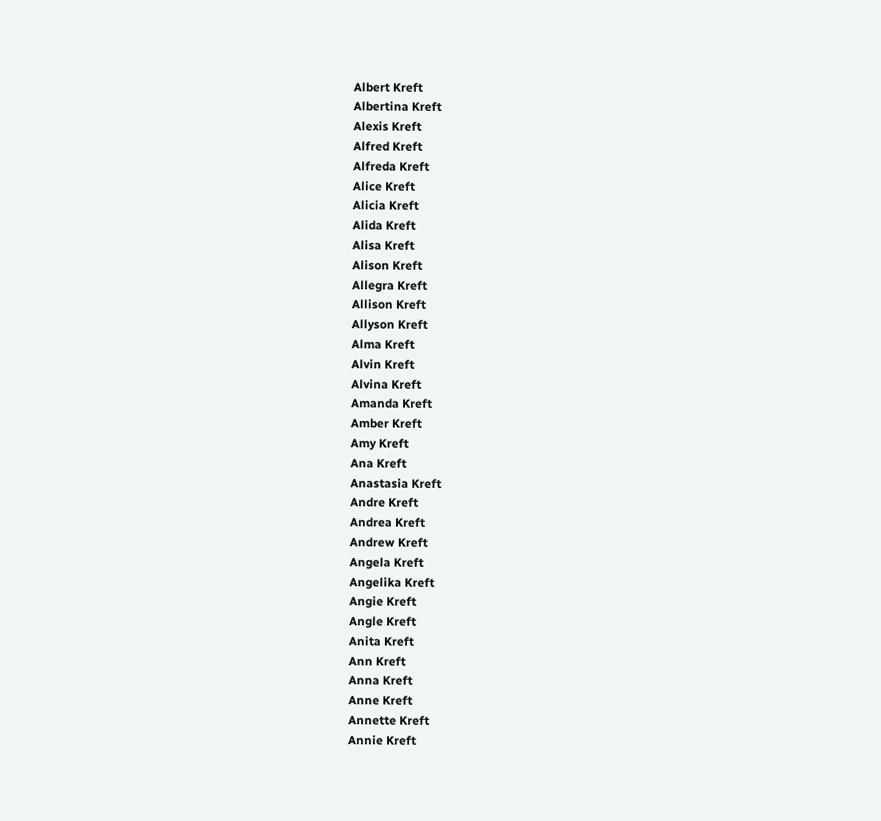Albert Kreft
Albertina Kreft
Alexis Kreft
Alfred Kreft
Alfreda Kreft
Alice Kreft
Alicia Kreft
Alida Kreft
Alisa Kreft
Alison Kreft
Allegra Kreft
Allison Kreft
Allyson Kreft
Alma Kreft
Alvin Kreft
Alvina Kreft
Amanda Kreft
Amber Kreft
Amy Kreft
Ana Kreft
Anastasia Kreft
Andre Kreft
Andrea Kreft
Andrew Kreft
Angela Kreft
Angelika Kreft
Angie Kreft
Angle Kreft
Anita Kreft
Ann Kreft
Anna Kreft
Anne Kreft
Annette Kreft
Annie Kreft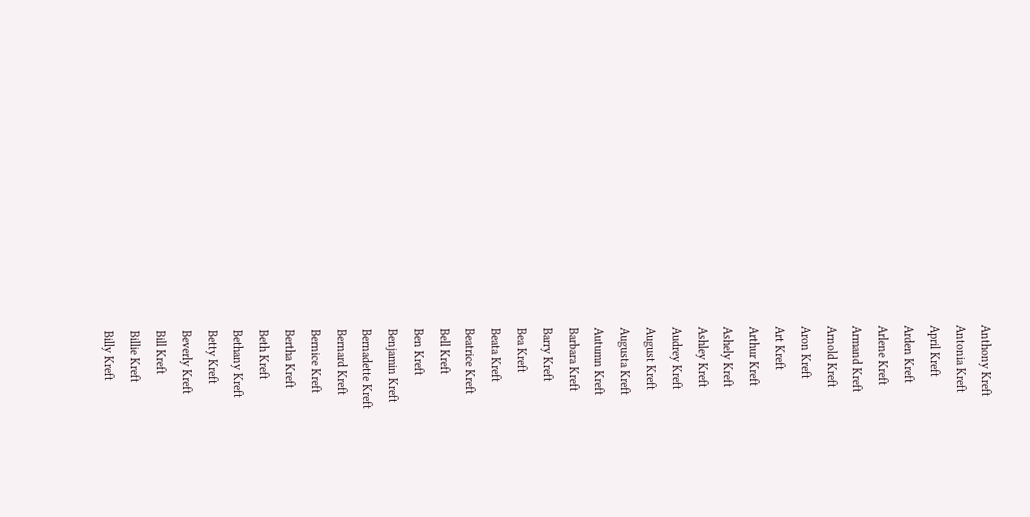Anthony Kreft
Antonia Kreft
April Kreft
Arden Kreft
Arlene Kreft
Armand Kreft
Arnold Kreft
Aron Kreft
Art Kreft
Arthur Kreft
Ashely Kreft
Ashley Kreft
Audrey Kreft
August Kreft
Augusta Kreft
Autumn Kreft
Barbara Kreft
Barry Kreft
Bea Kreft
Beata Kreft
Beatrice Kreft
Bell Kreft
Ben Kreft
Benjamin Kreft
Bernadette Kreft
Bernard Kreft
Bernice Kreft
Bertha Kreft
Beth Kreft
Bethany Kreft
Betty Kreft
Beverly Kreft
Bill Kreft
Billie Kreft
Billy Kreft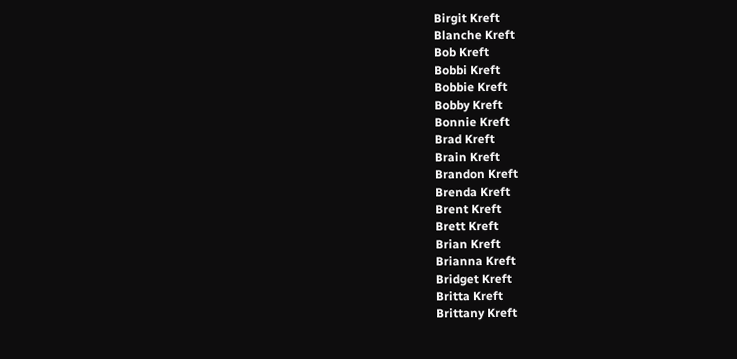Birgit Kreft
Blanche Kreft
Bob Kreft
Bobbi Kreft
Bobbie Kreft
Bobby Kreft
Bonnie Kreft
Brad Kreft
Brain Kreft
Brandon Kreft
Brenda Kreft
Brent Kreft
Brett Kreft
Brian Kreft
Brianna Kreft
Bridget Kreft
Britta Kreft
Brittany Kreft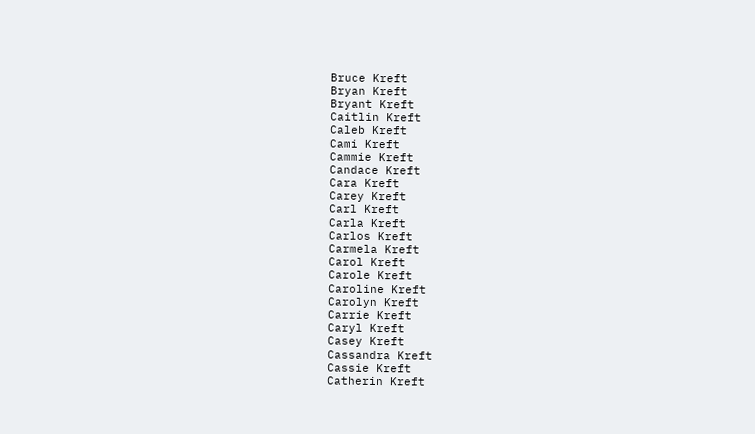Bruce Kreft
Bryan Kreft
Bryant Kreft
Caitlin Kreft
Caleb Kreft
Cami Kreft
Cammie Kreft
Candace Kreft
Cara Kreft
Carey Kreft
Carl Kreft
Carla Kreft
Carlos Kreft
Carmela Kreft
Carol Kreft
Carole Kreft
Caroline Kreft
Carolyn Kreft
Carrie Kreft
Caryl Kreft
Casey Kreft
Cassandra Kreft
Cassie Kreft
Catherin Kreft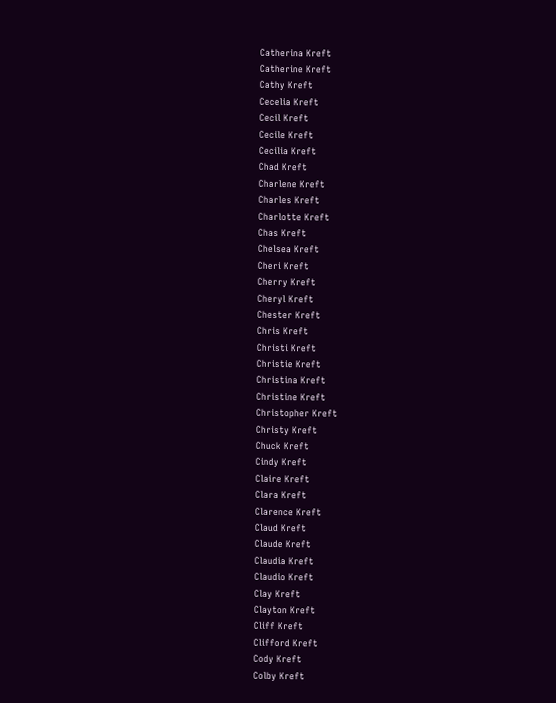Catherina Kreft
Catherine Kreft
Cathy Kreft
Cecelia Kreft
Cecil Kreft
Cecile Kreft
Cecilia Kreft
Chad Kreft
Charlene Kreft
Charles Kreft
Charlotte Kreft
Chas Kreft
Chelsea Kreft
Cheri Kreft
Cherry Kreft
Cheryl Kreft
Chester Kreft
Chris Kreft
Christi Kreft
Christie Kreft
Christina Kreft
Christine Kreft
Christopher Kreft
Christy Kreft
Chuck Kreft
Cindy Kreft
Claire Kreft
Clara Kreft
Clarence Kreft
Claud Kreft
Claude Kreft
Claudia Kreft
Claudio Kreft
Clay Kreft
Clayton Kreft
Cliff Kreft
Clifford Kreft
Cody Kreft
Colby Kreft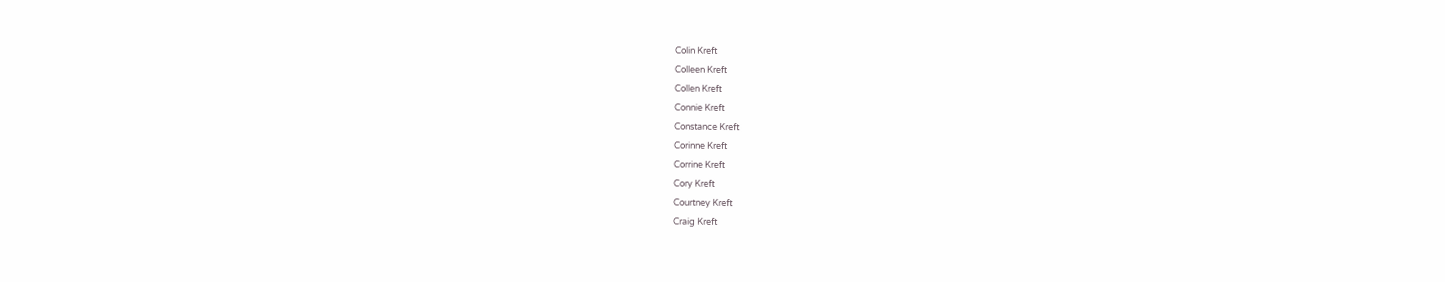Colin Kreft
Colleen Kreft
Collen Kreft
Connie Kreft
Constance Kreft
Corinne Kreft
Corrine Kreft
Cory Kreft
Courtney Kreft
Craig Kreft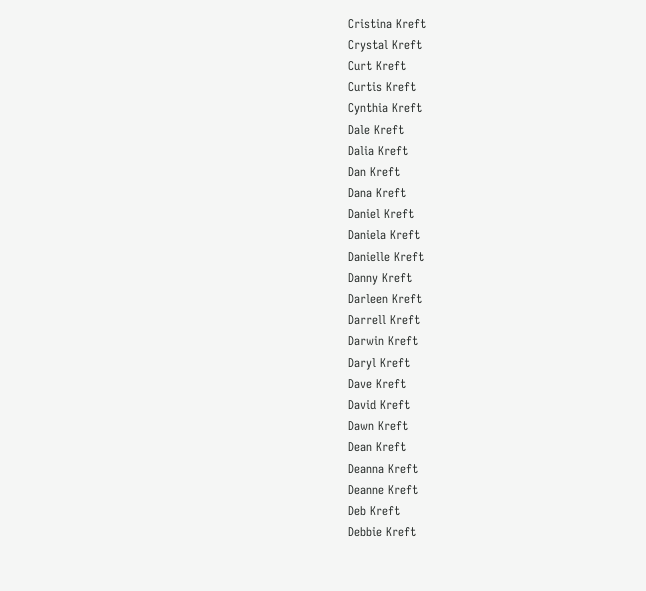Cristina Kreft
Crystal Kreft
Curt Kreft
Curtis Kreft
Cynthia Kreft
Dale Kreft
Dalia Kreft
Dan Kreft
Dana Kreft
Daniel Kreft
Daniela Kreft
Danielle Kreft
Danny Kreft
Darleen Kreft
Darrell Kreft
Darwin Kreft
Daryl Kreft
Dave Kreft
David Kreft
Dawn Kreft
Dean Kreft
Deanna Kreft
Deanne Kreft
Deb Kreft
Debbie Kreft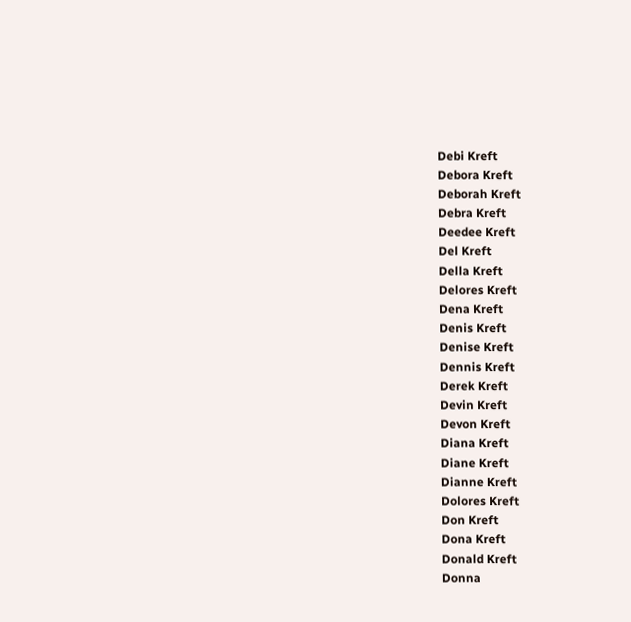Debi Kreft
Debora Kreft
Deborah Kreft
Debra Kreft
Deedee Kreft
Del Kreft
Della Kreft
Delores Kreft
Dena Kreft
Denis Kreft
Denise Kreft
Dennis Kreft
Derek Kreft
Devin Kreft
Devon Kreft
Diana Kreft
Diane Kreft
Dianne Kreft
Dolores Kreft
Don Kreft
Dona Kreft
Donald Kreft
Donna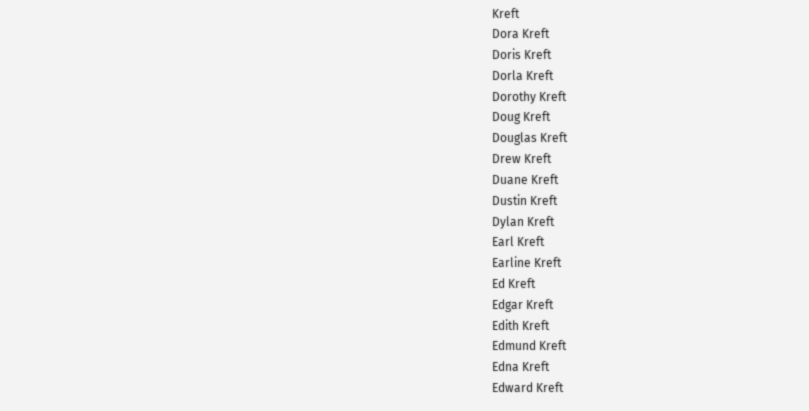Kreft
Dora Kreft
Doris Kreft
Dorla Kreft
Dorothy Kreft
Doug Kreft
Douglas Kreft
Drew Kreft
Duane Kreft
Dustin Kreft
Dylan Kreft
Earl Kreft
Earline Kreft
Ed Kreft
Edgar Kreft
Edith Kreft
Edmund Kreft
Edna Kreft
Edward Kreft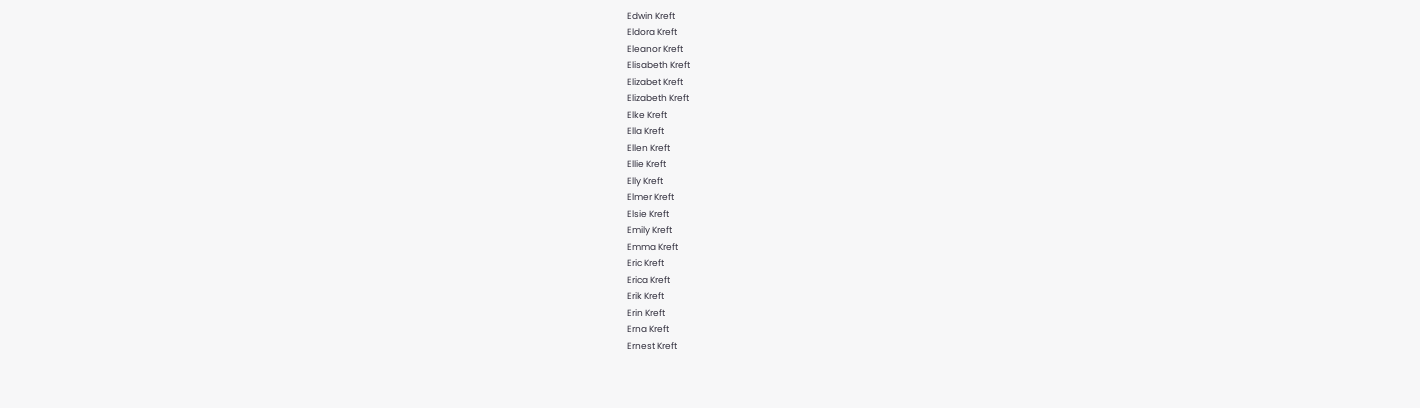Edwin Kreft
Eldora Kreft
Eleanor Kreft
Elisabeth Kreft
Elizabet Kreft
Elizabeth Kreft
Elke Kreft
Ella Kreft
Ellen Kreft
Ellie Kreft
Elly Kreft
Elmer Kreft
Elsie Kreft
Emily Kreft
Emma Kreft
Eric Kreft
Erica Kreft
Erik Kreft
Erin Kreft
Erna Kreft
Ernest Kreft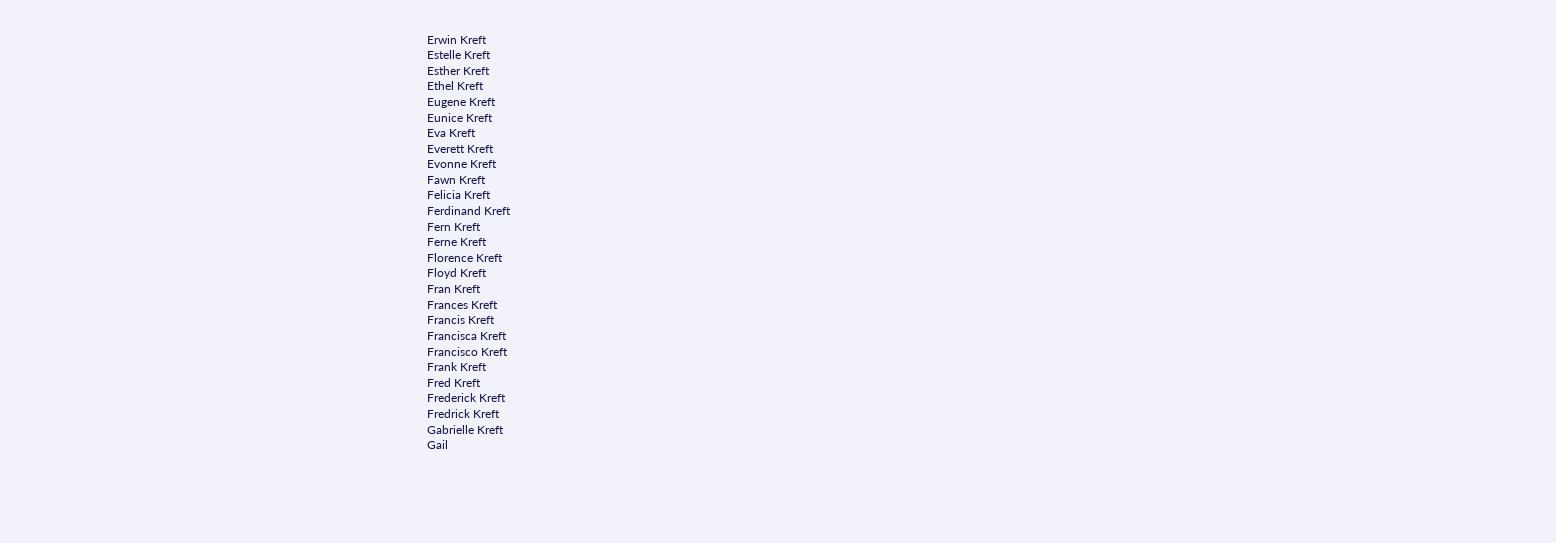Erwin Kreft
Estelle Kreft
Esther Kreft
Ethel Kreft
Eugene Kreft
Eunice Kreft
Eva Kreft
Everett Kreft
Evonne Kreft
Fawn Kreft
Felicia Kreft
Ferdinand Kreft
Fern Kreft
Ferne Kreft
Florence Kreft
Floyd Kreft
Fran Kreft
Frances Kreft
Francis Kreft
Francisca Kreft
Francisco Kreft
Frank Kreft
Fred Kreft
Frederick Kreft
Fredrick Kreft
Gabrielle Kreft
Gail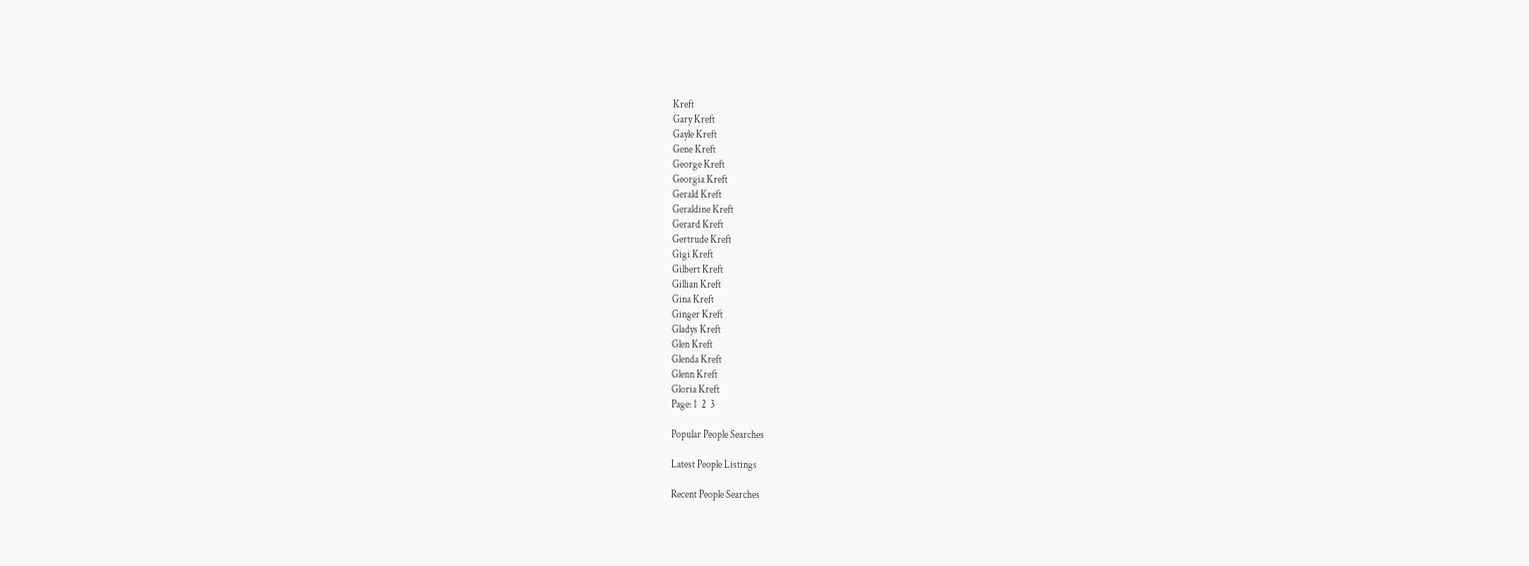Kreft
Gary Kreft
Gayle Kreft
Gene Kreft
George Kreft
Georgia Kreft
Gerald Kreft
Geraldine Kreft
Gerard Kreft
Gertrude Kreft
Gigi Kreft
Gilbert Kreft
Gillian Kreft
Gina Kreft
Ginger Kreft
Gladys Kreft
Glen Kreft
Glenda Kreft
Glenn Kreft
Gloria Kreft
Page: 1  2  3

Popular People Searches

Latest People Listings

Recent People Searches